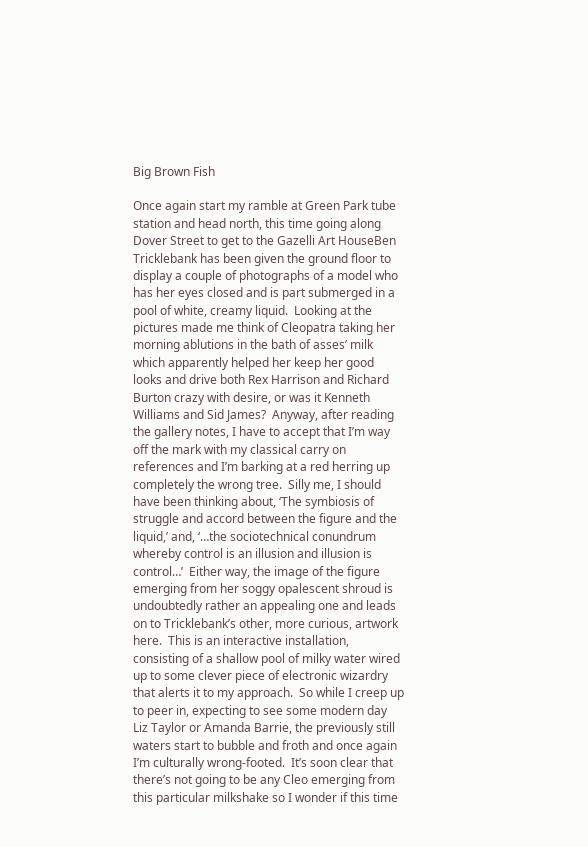Big Brown Fish

Once again start my ramble at Green Park tube station and head north, this time going along Dover Street to get to the Gazelli Art HouseBen Tricklebank has been given the ground floor to display a couple of photographs of a model who has her eyes closed and is part submerged in a pool of white, creamy liquid.  Looking at the pictures made me think of Cleopatra taking her morning ablutions in the bath of asses’ milk which apparently helped her keep her good looks and drive both Rex Harrison and Richard Burton crazy with desire, or was it Kenneth Williams and Sid James?  Anyway, after reading the gallery notes, I have to accept that I’m way off the mark with my classical carry on references and I’m barking at a red herring up completely the wrong tree.  Silly me, I should have been thinking about, ‘The symbiosis of struggle and accord between the figure and the liquid,’ and, ‘…the sociotechnical conundrum whereby control is an illusion and illusion is control…’  Either way, the image of the figure emerging from her soggy opalescent shroud is undoubtedly rather an appealing one and leads on to Tricklebank’s other, more curious, artwork here.  This is an interactive installation, consisting of a shallow pool of milky water wired up to some clever piece of electronic wizardry that alerts it to my approach.  So while I creep up to peer in, expecting to see some modern day Liz Taylor or Amanda Barrie, the previously still waters start to bubble and froth and once again I’m culturally wrong-footed.  It’s soon clear that there’s not going to be any Cleo emerging from this particular milkshake so I wonder if this time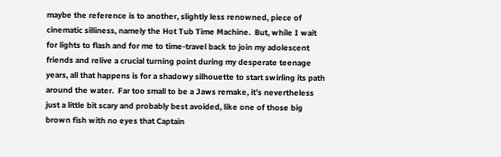maybe the reference is to another, slightly less renowned, piece of cinematic silliness, namely the Hot Tub Time Machine.  But, while I wait for lights to flash and for me to time-travel back to join my adolescent friends and relive a crucial turning point during my desperate teenage years, all that happens is for a shadowy silhouette to start swirling its path around the water.  Far too small to be a Jaws remake, it’s nevertheless just a little bit scary and probably best avoided, like one of those big brown fish with no eyes that Captain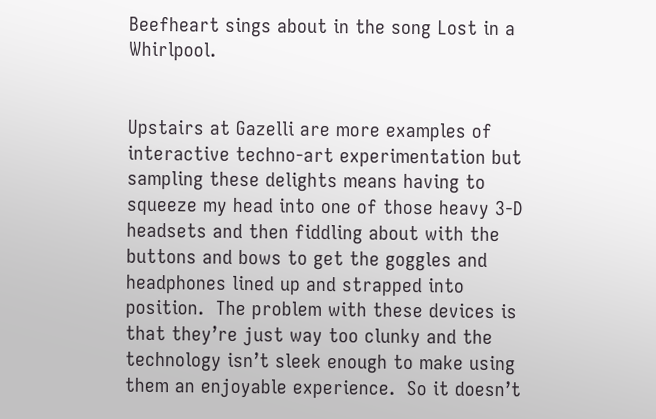Beefheart sings about in the song Lost in a Whirlpool.


Upstairs at Gazelli are more examples of interactive techno-art experimentation but sampling these delights means having to squeeze my head into one of those heavy 3-D headsets and then fiddling about with the buttons and bows to get the goggles and headphones lined up and strapped into position.  The problem with these devices is that they’re just way too clunky and the technology isn’t sleek enough to make using them an enjoyable experience.  So it doesn’t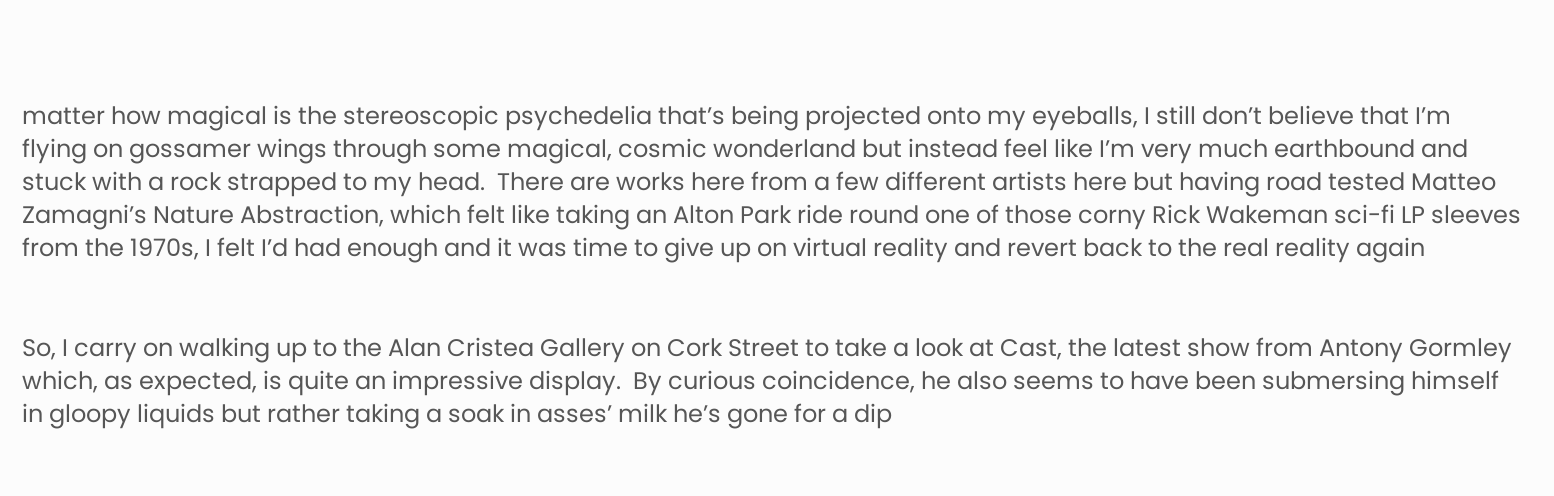matter how magical is the stereoscopic psychedelia that’s being projected onto my eyeballs, I still don’t believe that I’m flying on gossamer wings through some magical, cosmic wonderland but instead feel like I’m very much earthbound and stuck with a rock strapped to my head.  There are works here from a few different artists here but having road tested Matteo Zamagni’s Nature Abstraction, which felt like taking an Alton Park ride round one of those corny Rick Wakeman sci-fi LP sleeves from the 1970s, I felt I’d had enough and it was time to give up on virtual reality and revert back to the real reality again


So, I carry on walking up to the Alan Cristea Gallery on Cork Street to take a look at Cast, the latest show from Antony Gormley which, as expected, is quite an impressive display.  By curious coincidence, he also seems to have been submersing himself in gloopy liquids but rather taking a soak in asses’ milk he’s gone for a dip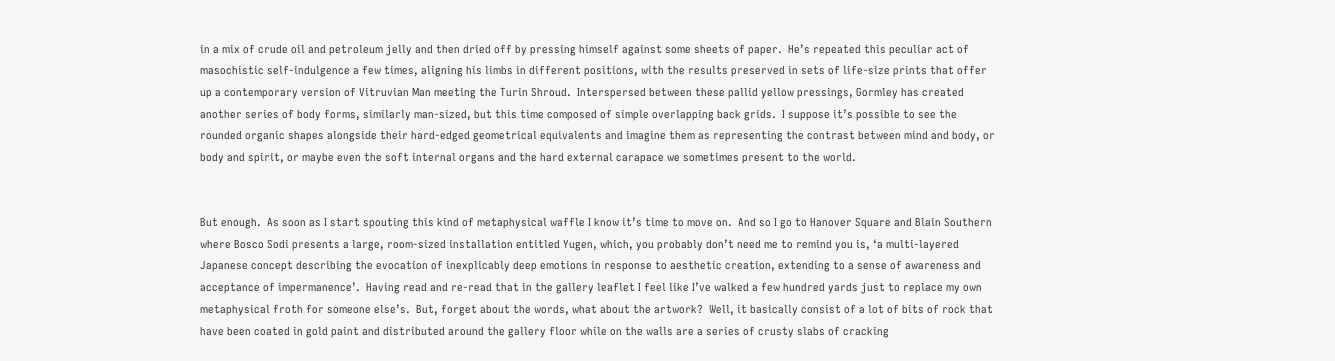in a mix of crude oil and petroleum jelly and then dried off by pressing himself against some sheets of paper.  He’s repeated this peculiar act of masochistic self-indulgence a few times, aligning his limbs in different positions, with the results preserved in sets of life-size prints that offer up a contemporary version of Vitruvian Man meeting the Turin Shroud.  Interspersed between these pallid yellow pressings, Gormley has created another series of body forms, similarly man-sized, but this time composed of simple overlapping back grids.  I suppose it’s possible to see the rounded organic shapes alongside their hard-edged geometrical equivalents and imagine them as representing the contrast between mind and body, or body and spirit, or maybe even the soft internal organs and the hard external carapace we sometimes present to the world.


But enough.  As soon as I start spouting this kind of metaphysical waffle I know it’s time to move on.  And so I go to Hanover Square and Blain Southern where Bosco Sodi presents a large, room-sized installation entitled Yugen, which, you probably don’t need me to remind you is, ‘a multi-layered Japanese concept describing the evocation of inexplicably deep emotions in response to aesthetic creation, extending to a sense of awareness and acceptance of impermanence’.  Having read and re-read that in the gallery leaflet I feel like I’ve walked a few hundred yards just to replace my own metaphysical froth for someone else’s.  But, forget about the words, what about the artwork?  Well, it basically consist of a lot of bits of rock that have been coated in gold paint and distributed around the gallery floor while on the walls are a series of crusty slabs of cracking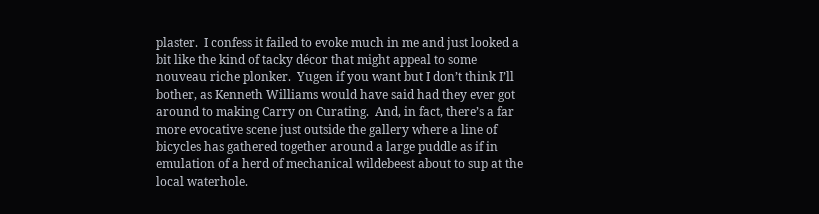plaster.  I confess it failed to evoke much in me and just looked a bit like the kind of tacky décor that might appeal to some nouveau riche plonker.  Yugen if you want but I don’t think I’ll bother, as Kenneth Williams would have said had they ever got around to making Carry on Curating.  And, in fact, there’s a far more evocative scene just outside the gallery where a line of bicycles has gathered together around a large puddle as if in emulation of a herd of mechanical wildebeest about to sup at the local waterhole.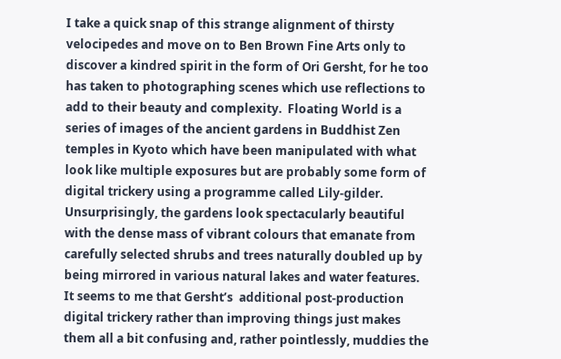I take a quick snap of this strange alignment of thirsty velocipedes and move on to Ben Brown Fine Arts only to discover a kindred spirit in the form of Ori Gersht, for he too has taken to photographing scenes which use reflections to add to their beauty and complexity.  Floating World is a series of images of the ancient gardens in Buddhist Zen temples in Kyoto which have been manipulated with what look like multiple exposures but are probably some form of digital trickery using a programme called Lily-gilder.  Unsurprisingly, the gardens look spectacularly beautiful with the dense mass of vibrant colours that emanate from carefully selected shrubs and trees naturally doubled up by being mirrored in various natural lakes and water features.  It seems to me that Gersht’s  additional post-production digital trickery rather than improving things just makes them all a bit confusing and, rather pointlessly, muddies the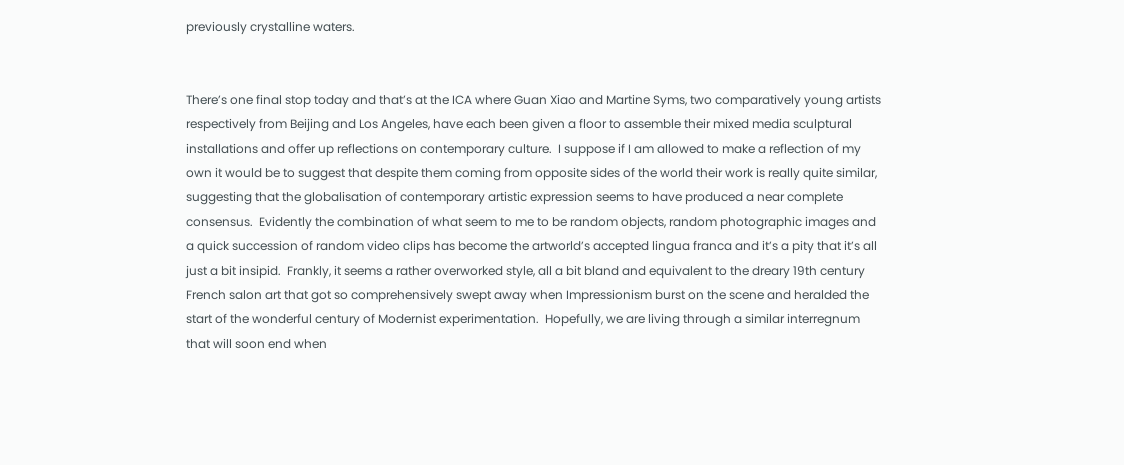previously crystalline waters.


There’s one final stop today and that’s at the ICA where Guan Xiao and Martine Syms, two comparatively young artists respectively from Beijing and Los Angeles, have each been given a floor to assemble their mixed media sculptural installations and offer up reflections on contemporary culture.  I suppose if I am allowed to make a reflection of my own it would be to suggest that despite them coming from opposite sides of the world their work is really quite similar, suggesting that the globalisation of contemporary artistic expression seems to have produced a near complete consensus.  Evidently the combination of what seem to me to be random objects, random photographic images and a quick succession of random video clips has become the artworld’s accepted lingua franca and it’s a pity that it’s all just a bit insipid.  Frankly, it seems a rather overworked style, all a bit bland and equivalent to the dreary 19th century French salon art that got so comprehensively swept away when Impressionism burst on the scene and heralded the start of the wonderful century of Modernist experimentation.  Hopefully, we are living through a similar interregnum that will soon end when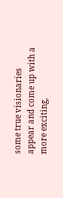some true visionaries appear and come up with a more exciting,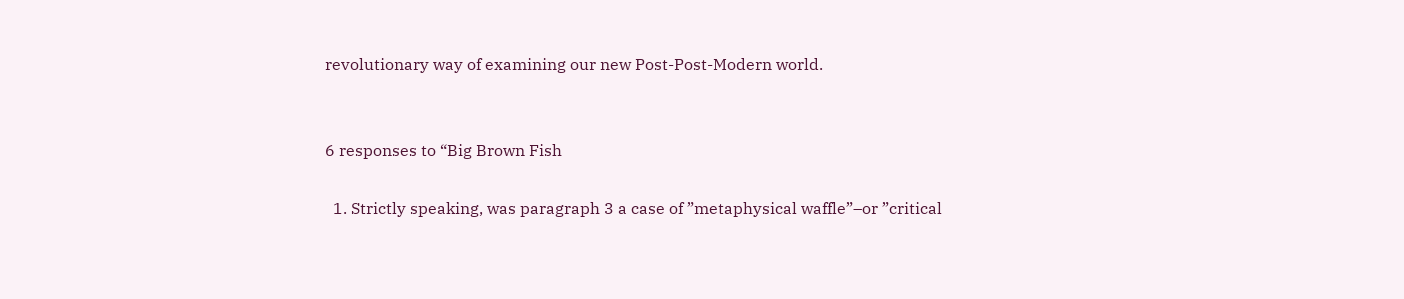revolutionary way of examining our new Post-Post-Modern world.


6 responses to “Big Brown Fish

  1. Strictly speaking, was paragraph 3 a case of ”metaphysical waffle”–or ”critical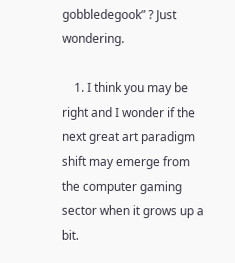gobbledegook” ? Just wondering.

    1. I think you may be right and I wonder if the next great art paradigm shift may emerge from the computer gaming sector when it grows up a bit.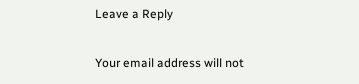Leave a Reply

Your email address will not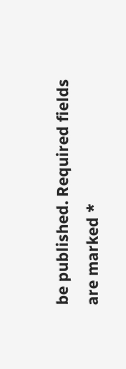be published. Required fields are marked *